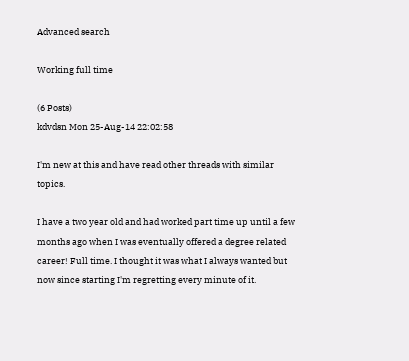Advanced search

Working full time

(6 Posts)
kdvdsn Mon 25-Aug-14 22:02:58

I'm new at this and have read other threads with similar topics.

I have a two year old and had worked part time up until a few months ago when I was eventually offered a degree related career! Full time. I thought it was what I always wanted but now since starting I'm regretting every minute of it.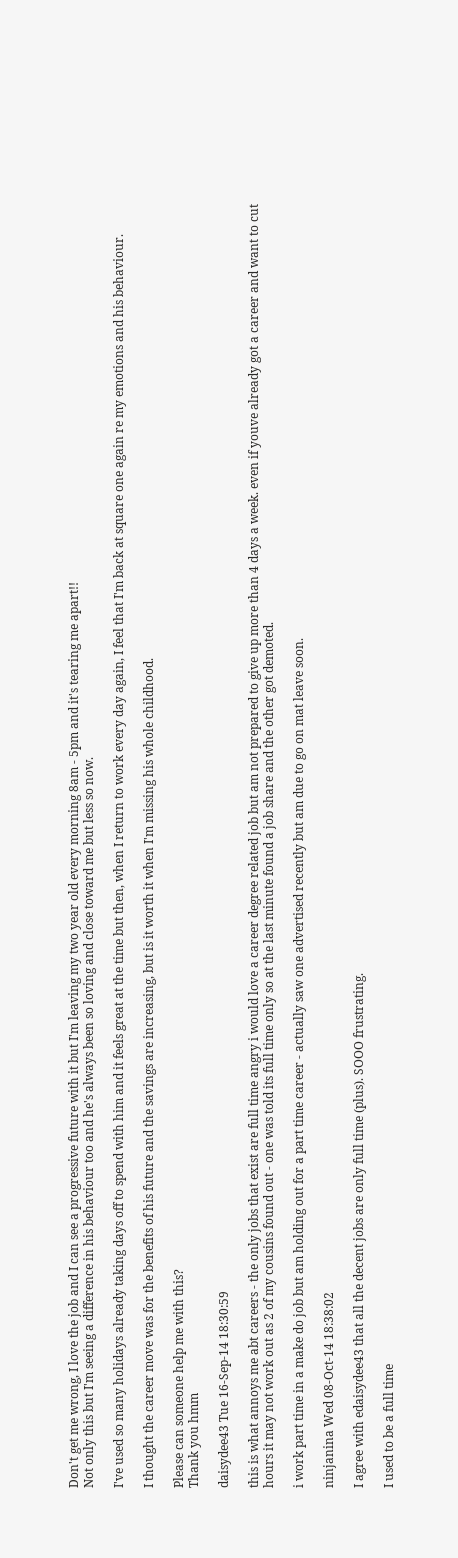Don't get me wrong, I love the job and I can see a progressive future with it but I'm leaving my two year old every morning 8am - 5pm and it's tearing me apart!!
Not only this but I'm seeing a difference in his behaviour too and he's always been so loving and close toward me but less so now.

I've used so many holidays already taking days off to spend with him and it feels great at the time but then, when I return to work every day again, I feel that I'm back at square one again re my emotions and his behaviour.

I thought the career move was for the benefits of his future and the savings are increasing, but is it worth it when I'm missing his whole childhood.

Please can someone help me with this?
Thank you hmm

daisydee43 Tue 16-Sep-14 18:30:59

this is what annoys me abt careers - the only jobs that exist are full time angry i would love a career degree related job but am not prepared to give up more than 4 days a week. even if youve already got a career and want to cut hours it may not work out as 2 of my cousins found out - one was told its full time only so at the last minute found a job share and the other got demoted.

i work part time in a make do job but am holding out for a part time career - actually saw one advertised recently but am due to go on mat leave soon.

ninjanina Wed 08-Oct-14 18:38:02

I agree with edaisydee43 that all the decent jobs are only full time (plus). SOOO frustrating.

I used to be a full time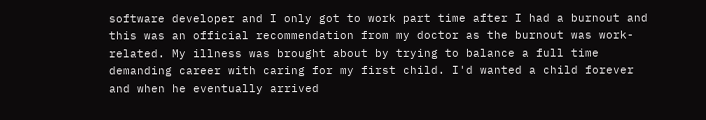software developer and I only got to work part time after I had a burnout and this was an official recommendation from my doctor as the burnout was work-related. My illness was brought about by trying to balance a full time demanding career with caring for my first child. I'd wanted a child forever and when he eventually arrived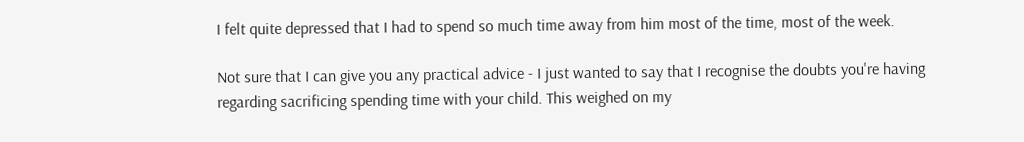I felt quite depressed that I had to spend so much time away from him most of the time, most of the week.

Not sure that I can give you any practical advice - I just wanted to say that I recognise the doubts you're having regarding sacrificing spending time with your child. This weighed on my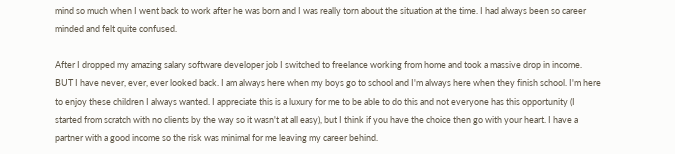mind so much when I went back to work after he was born and I was really torn about the situation at the time. I had always been so career minded and felt quite confused.

After I dropped my amazing salary software developer job I switched to freelance working from home and took a massive drop in income. BUT I have never, ever, ever looked back. I am always here when my boys go to school and I'm always here when they finish school. I'm here to enjoy these children I always wanted. I appreciate this is a luxury for me to be able to do this and not everyone has this opportunity (I started from scratch with no clients by the way so it wasn't at all easy), but I think if you have the choice then go with your heart. I have a partner with a good income so the risk was minimal for me leaving my career behind.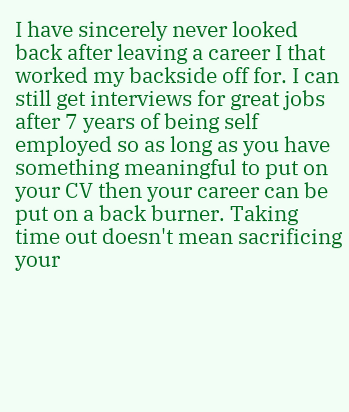I have sincerely never looked back after leaving a career I that worked my backside off for. I can still get interviews for great jobs after 7 years of being self employed so as long as you have something meaningful to put on your CV then your career can be put on a back burner. Taking time out doesn't mean sacrificing your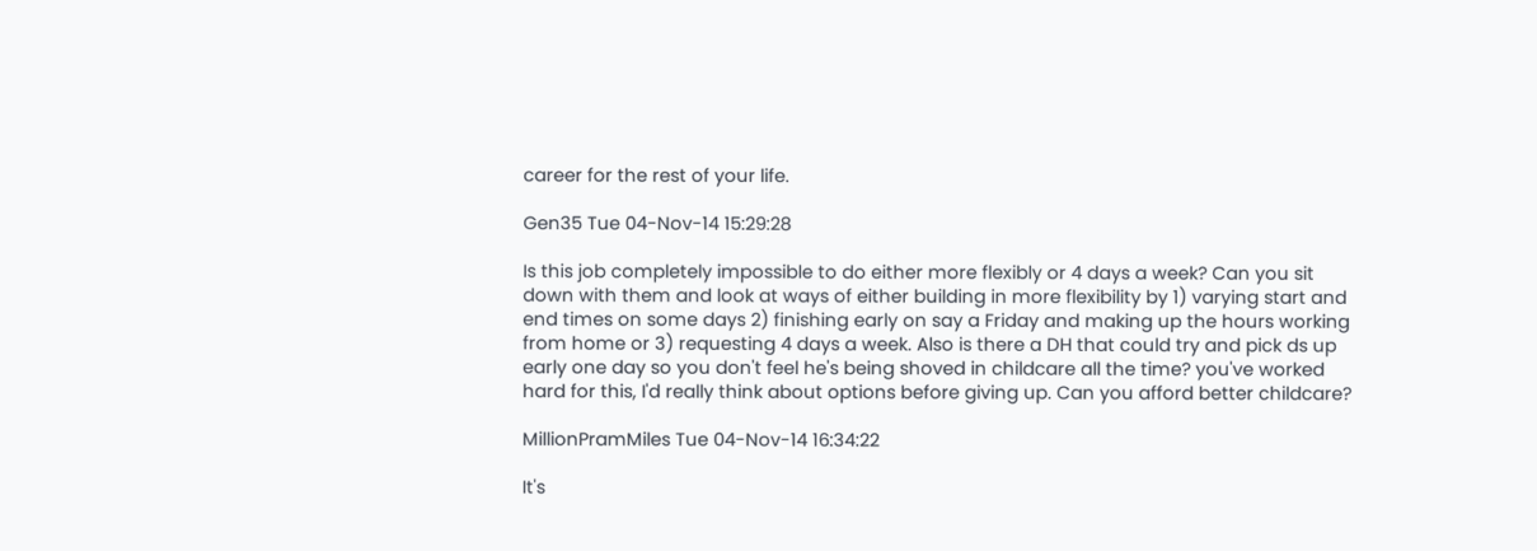career for the rest of your life.

Gen35 Tue 04-Nov-14 15:29:28

Is this job completely impossible to do either more flexibly or 4 days a week? Can you sit down with them and look at ways of either building in more flexibility by 1) varying start and end times on some days 2) finishing early on say a Friday and making up the hours working from home or 3) requesting 4 days a week. Also is there a DH that could try and pick ds up early one day so you don't feel he's being shoved in childcare all the time? you've worked hard for this, I'd really think about options before giving up. Can you afford better childcare?

MillionPramMiles Tue 04-Nov-14 16:34:22

It's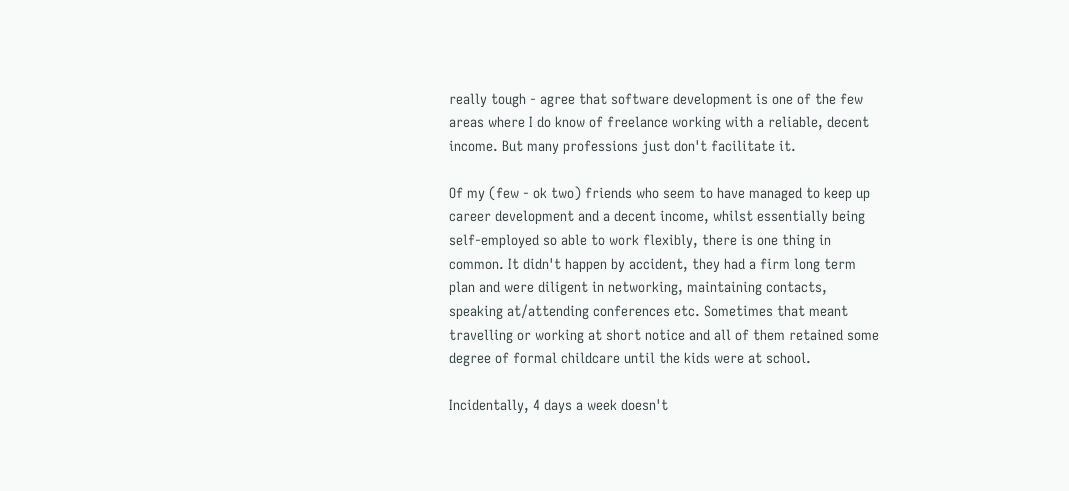really tough - agree that software development is one of the few areas where I do know of freelance working with a reliable, decent income. But many professions just don't facilitate it.

Of my (few - ok two) friends who seem to have managed to keep up career development and a decent income, whilst essentially being self-employed so able to work flexibly, there is one thing in common. It didn't happen by accident, they had a firm long term plan and were diligent in networking, maintaining contacts, speaking at/attending conferences etc. Sometimes that meant travelling or working at short notice and all of them retained some degree of formal childcare until the kids were at school.

Incidentally, 4 days a week doesn't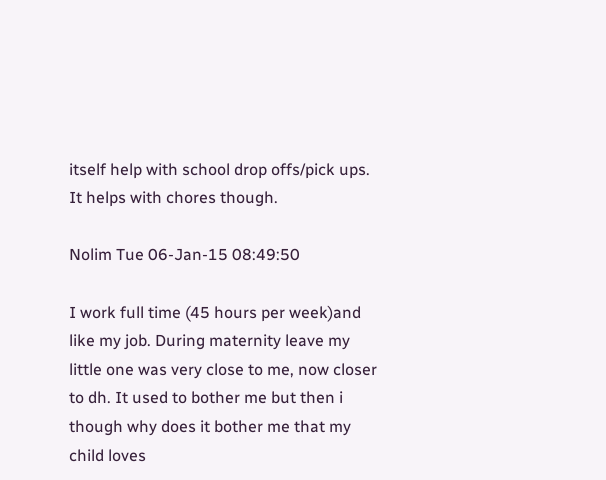itself help with school drop offs/pick ups. It helps with chores though.

Nolim Tue 06-Jan-15 08:49:50

I work full time (45 hours per week)and like my job. During maternity leave my little one was very close to me, now closer to dh. It used to bother me but then i though why does it bother me that my child loves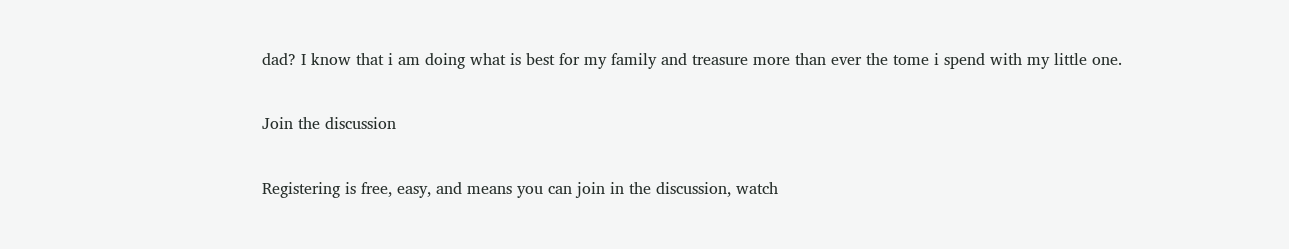dad? I know that i am doing what is best for my family and treasure more than ever the tome i spend with my little one.

Join the discussion

Registering is free, easy, and means you can join in the discussion, watch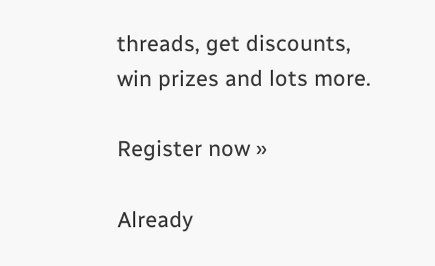threads, get discounts, win prizes and lots more.

Register now »

Already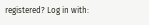registered? Log in with: